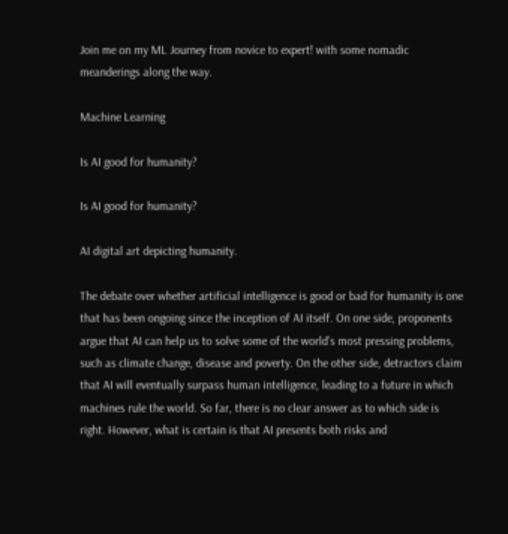Join me on my ML Journey from novice to expert! with some nomadic meanderings along the way.

Machine Learning

Is AI good for humanity?

Is AI good for humanity?

AI digital art depicting humanity.

The debate over whether artificial intelligence is good or bad for humanity is one that has been ongoing since the inception of AI itself. On one side, proponents argue that AI can help us to solve some of the world’s most pressing problems, such as climate change, disease and poverty. On the other side, detractors claim that AI will eventually surpass human intelligence, leading to a future in which machines rule the world. So far, there is no clear answer as to which side is right. However, what is certain is that AI presents both risks and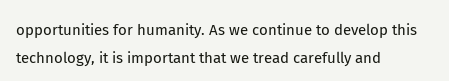opportunities for humanity. As we continue to develop this technology, it is important that we tread carefully and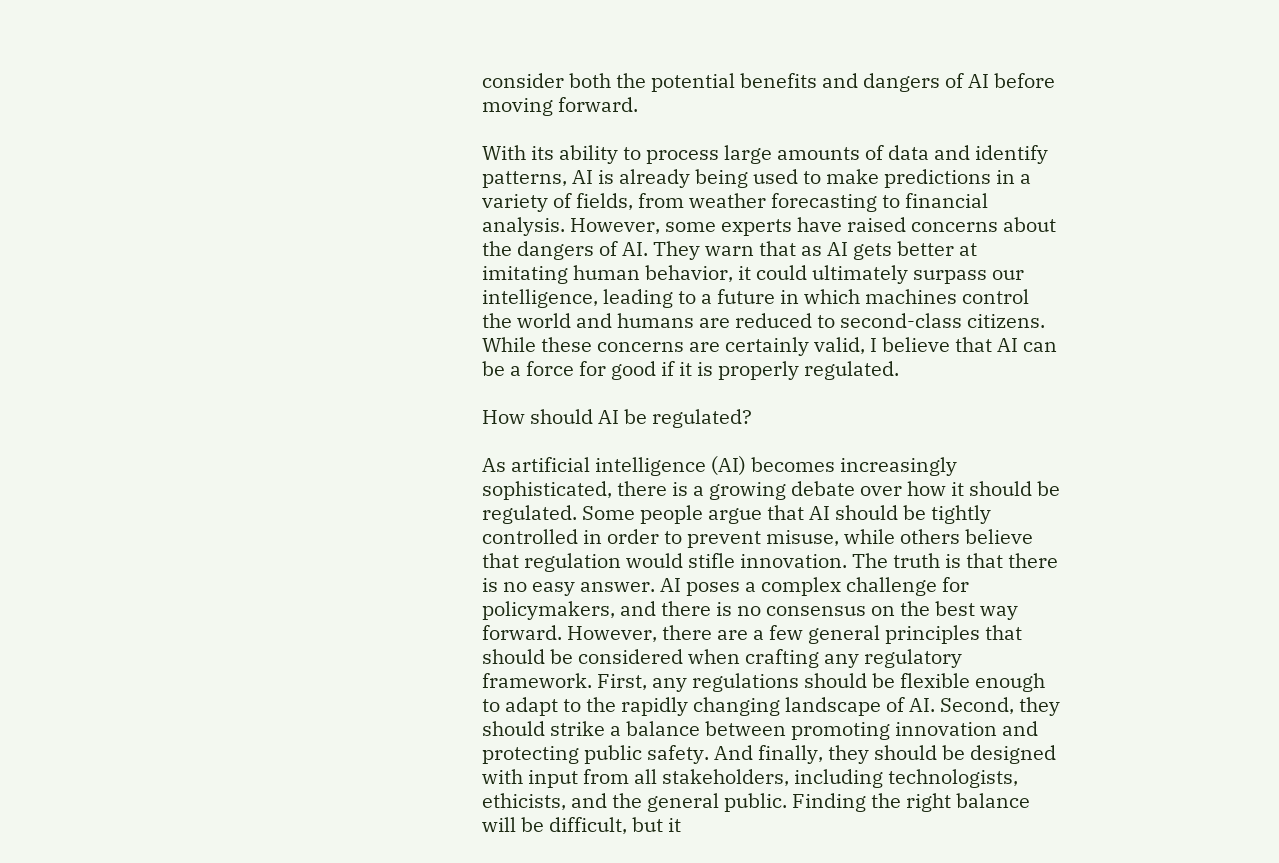consider both the potential benefits and dangers of AI before moving forward.

With its ability to process large amounts of data and identify patterns, AI is already being used to make predictions in a variety of fields, from weather forecasting to financial analysis. However, some experts have raised concerns about the dangers of AI. They warn that as AI gets better at imitating human behavior, it could ultimately surpass our intelligence, leading to a future in which machines control the world and humans are reduced to second-class citizens. While these concerns are certainly valid, I believe that AI can be a force for good if it is properly regulated.

How should AI be regulated?

As artificial intelligence (AI) becomes increasingly sophisticated, there is a growing debate over how it should be regulated. Some people argue that AI should be tightly controlled in order to prevent misuse, while others believe that regulation would stifle innovation. The truth is that there is no easy answer. AI poses a complex challenge for policymakers, and there is no consensus on the best way forward. However, there are a few general principles that should be considered when crafting any regulatory framework. First, any regulations should be flexible enough to adapt to the rapidly changing landscape of AI. Second, they should strike a balance between promoting innovation and protecting public safety. And finally, they should be designed with input from all stakeholders, including technologists, ethicists, and the general public. Finding the right balance will be difficult, but it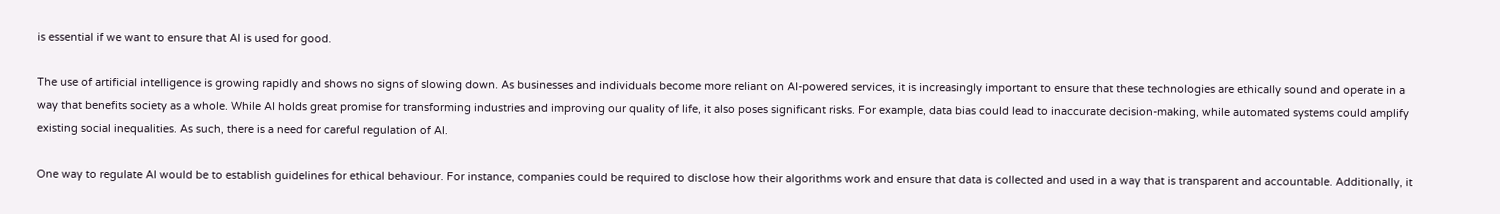is essential if we want to ensure that AI is used for good.

The use of artificial intelligence is growing rapidly and shows no signs of slowing down. As businesses and individuals become more reliant on AI-powered services, it is increasingly important to ensure that these technologies are ethically sound and operate in a way that benefits society as a whole. While AI holds great promise for transforming industries and improving our quality of life, it also poses significant risks. For example, data bias could lead to inaccurate decision-making, while automated systems could amplify existing social inequalities. As such, there is a need for careful regulation of AI.

One way to regulate AI would be to establish guidelines for ethical behaviour. For instance, companies could be required to disclose how their algorithms work and ensure that data is collected and used in a way that is transparent and accountable. Additionally, it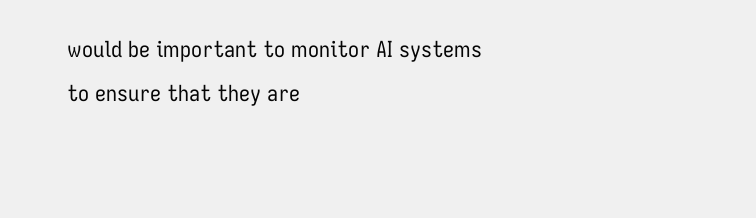would be important to monitor AI systems to ensure that they are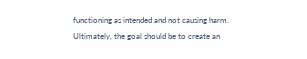functioning as intended and not causing harm. Ultimately, the goal should be to create an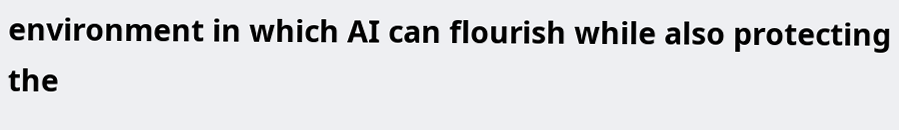environment in which AI can flourish while also protecting the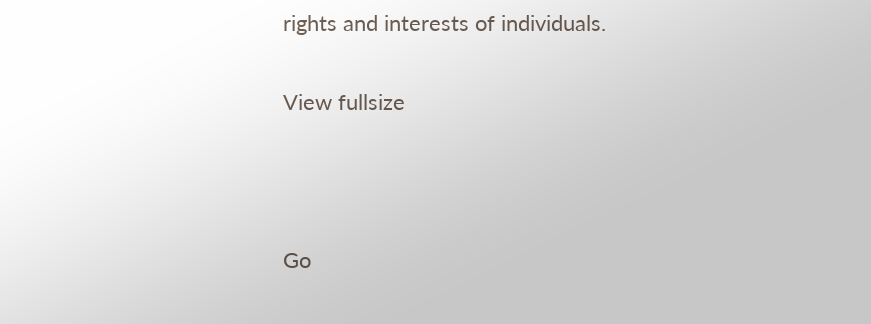rights and interests of individuals.

View fullsize



Go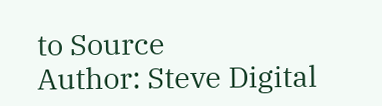to Source
Author: Steve Digital